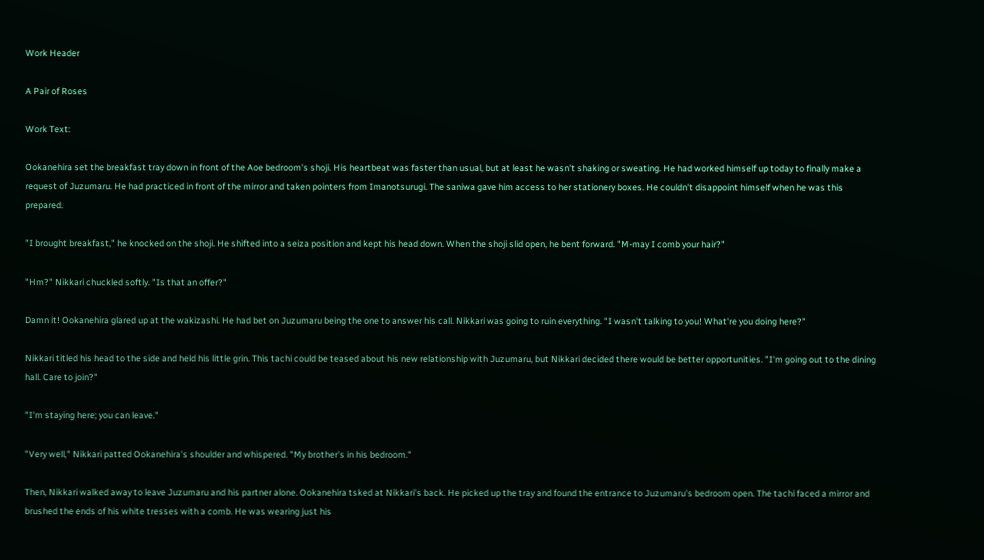Work Header

A Pair of Roses

Work Text:

Ookanehira set the breakfast tray down in front of the Aoe bedroom's shoji. His heartbeat was faster than usual, but at least he wasn't shaking or sweating. He had worked himself up today to finally make a request of Juzumaru. He had practiced in front of the mirror and taken pointers from Imanotsurugi. The saniwa gave him access to her stationery boxes. He couldn't disappoint himself when he was this prepared.

"I brought breakfast," he knocked on the shoji. He shifted into a seiza position and kept his head down. When the shoji slid open, he bent forward. "M-may I comb your hair?"

"Hm?" Nikkari chuckled softly. "Is that an offer?"

Damn it! Ookanehira glared up at the wakizashi. He had bet on Juzumaru being the one to answer his call. Nikkari was going to ruin everything. "I wasn't talking to you! What're you doing here?"

Nikkari titled his head to the side and held his little grin. This tachi could be teased about his new relationship with Juzumaru, but Nikkari decided there would be better opportunities. "I'm going out to the dining hall. Care to join?"

"I'm staying here; you can leave."

"Very well," Nikkari patted Ookanehira's shoulder and whispered. "My brother's in his bedroom."

Then, Nikkari walked away to leave Juzumaru and his partner alone. Ookanehira tsked at Nikkari's back. He picked up the tray and found the entrance to Juzumaru's bedroom open. The tachi faced a mirror and brushed the ends of his white tresses with a comb. He was wearing just his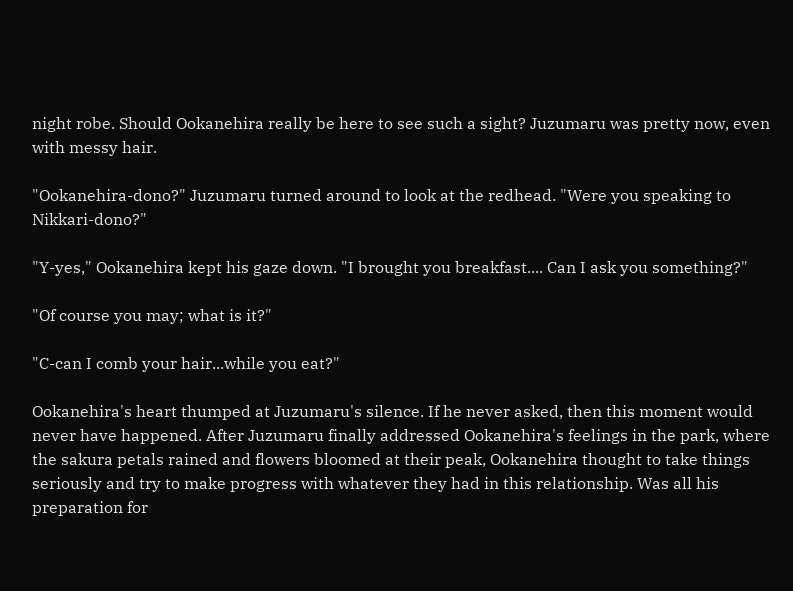night robe. Should Ookanehira really be here to see such a sight? Juzumaru was pretty now, even with messy hair.

"Ookanehira-dono?" Juzumaru turned around to look at the redhead. "Were you speaking to Nikkari-dono?"

"Y-yes," Ookanehira kept his gaze down. "I brought you breakfast.... Can I ask you something?"

"Of course you may; what is it?"

"C-can I comb your hair...while you eat?"

Ookanehira's heart thumped at Juzumaru's silence. If he never asked, then this moment would never have happened. After Juzumaru finally addressed Ookanehira's feelings in the park, where the sakura petals rained and flowers bloomed at their peak, Ookanehira thought to take things seriously and try to make progress with whatever they had in this relationship. Was all his preparation for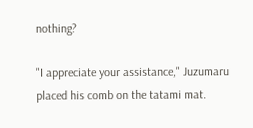nothing?

"I appreciate your assistance," Juzumaru placed his comb on the tatami mat.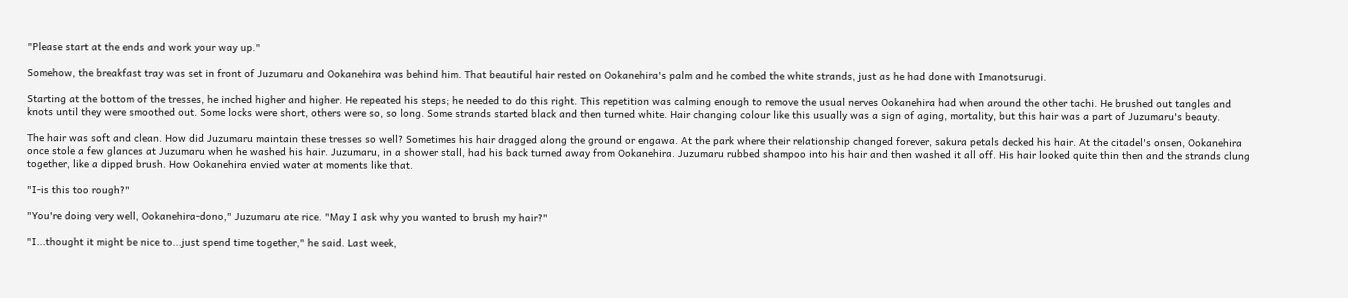"Please start at the ends and work your way up."

Somehow, the breakfast tray was set in front of Juzumaru and Ookanehira was behind him. That beautiful hair rested on Ookanehira's palm and he combed the white strands, just as he had done with Imanotsurugi.

Starting at the bottom of the tresses, he inched higher and higher. He repeated his steps; he needed to do this right. This repetition was calming enough to remove the usual nerves Ookanehira had when around the other tachi. He brushed out tangles and knots until they were smoothed out. Some locks were short, others were so, so long. Some strands started black and then turned white. Hair changing colour like this usually was a sign of aging, mortality, but this hair was a part of Juzumaru's beauty.

The hair was soft and clean. How did Juzumaru maintain these tresses so well? Sometimes his hair dragged along the ground or engawa. At the park where their relationship changed forever, sakura petals decked his hair. At the citadel's onsen, Ookanehira once stole a few glances at Juzumaru when he washed his hair. Juzumaru, in a shower stall, had his back turned away from Ookanehira. Juzumaru rubbed shampoo into his hair and then washed it all off. His hair looked quite thin then and the strands clung together, like a dipped brush. How Ookanehira envied water at moments like that.

"I-is this too rough?"

"You're doing very well, Ookanehira-dono," Juzumaru ate rice. "May I ask why you wanted to brush my hair?"

"I...thought it might be nice to...just spend time together," he said. Last week,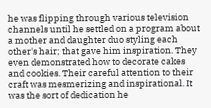he was flipping through various television channels until he settled on a program about a mother and daughter duo styling each other's hair; that gave him inspiration. They even demonstrated how to decorate cakes and cookies. Their careful attention to their craft was mesmerizing and inspirational. It was the sort of dedication he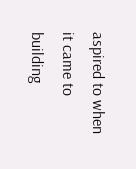aspired to when it came to building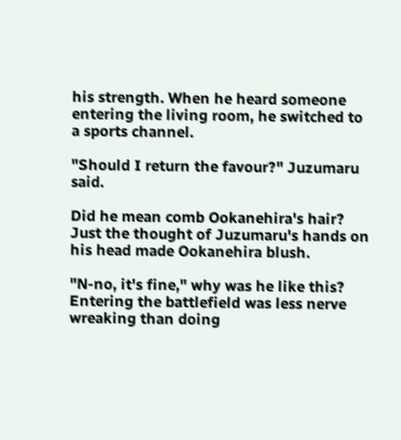his strength. When he heard someone entering the living room, he switched to a sports channel.

"Should I return the favour?" Juzumaru said.

Did he mean comb Ookanehira's hair? Just the thought of Juzumaru's hands on his head made Ookanehira blush.

"N-no, it's fine," why was he like this? Entering the battlefield was less nerve wreaking than doing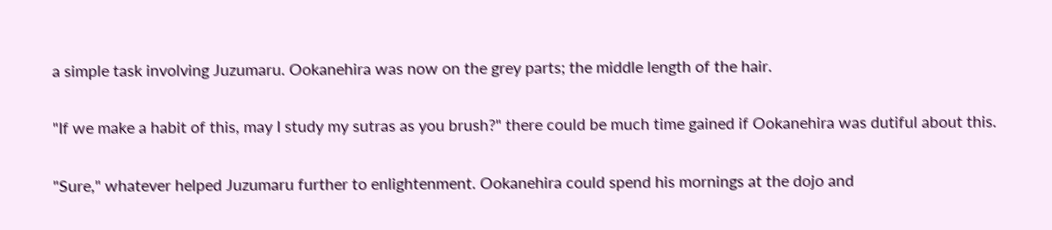a simple task involving Juzumaru. Ookanehira was now on the grey parts; the middle length of the hair.

"If we make a habit of this, may I study my sutras as you brush?" there could be much time gained if Ookanehira was dutiful about this.

"Sure," whatever helped Juzumaru further to enlightenment. Ookanehira could spend his mornings at the dojo and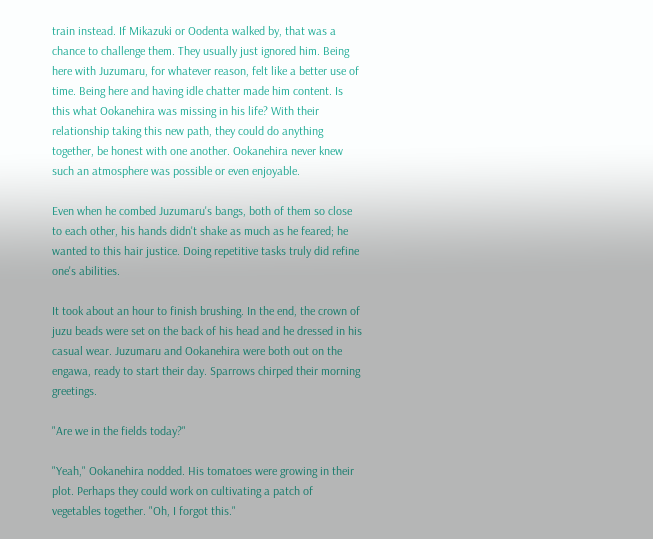train instead. If Mikazuki or Oodenta walked by, that was a chance to challenge them. They usually just ignored him. Being here with Juzumaru, for whatever reason, felt like a better use of time. Being here and having idle chatter made him content. Is this what Ookanehira was missing in his life? With their relationship taking this new path, they could do anything together, be honest with one another. Ookanehira never knew such an atmosphere was possible or even enjoyable.

Even when he combed Juzumaru's bangs, both of them so close to each other, his hands didn't shake as much as he feared; he wanted to this hair justice. Doing repetitive tasks truly did refine one's abilities.

It took about an hour to finish brushing. In the end, the crown of juzu beads were set on the back of his head and he dressed in his casual wear. Juzumaru and Ookanehira were both out on the engawa, ready to start their day. Sparrows chirped their morning greetings.

"Are we in the fields today?"

"Yeah," Ookanehira nodded. His tomatoes were growing in their plot. Perhaps they could work on cultivating a patch of vegetables together. "Oh, I forgot this."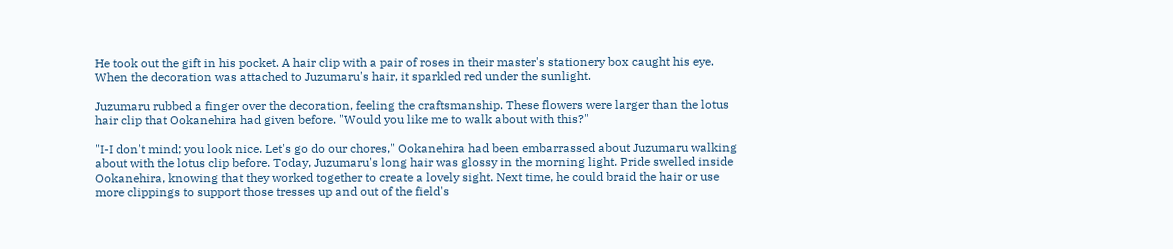He took out the gift in his pocket. A hair clip with a pair of roses in their master's stationery box caught his eye. When the decoration was attached to Juzumaru's hair, it sparkled red under the sunlight.

Juzumaru rubbed a finger over the decoration, feeling the craftsmanship. These flowers were larger than the lotus hair clip that Ookanehira had given before. "Would you like me to walk about with this?"

"I-I don't mind; you look nice. Let's go do our chores," Ookanehira had been embarrassed about Juzumaru walking about with the lotus clip before. Today, Juzumaru's long hair was glossy in the morning light. Pride swelled inside Ookanehira, knowing that they worked together to create a lovely sight. Next time, he could braid the hair or use more clippings to support those tresses up and out of the field's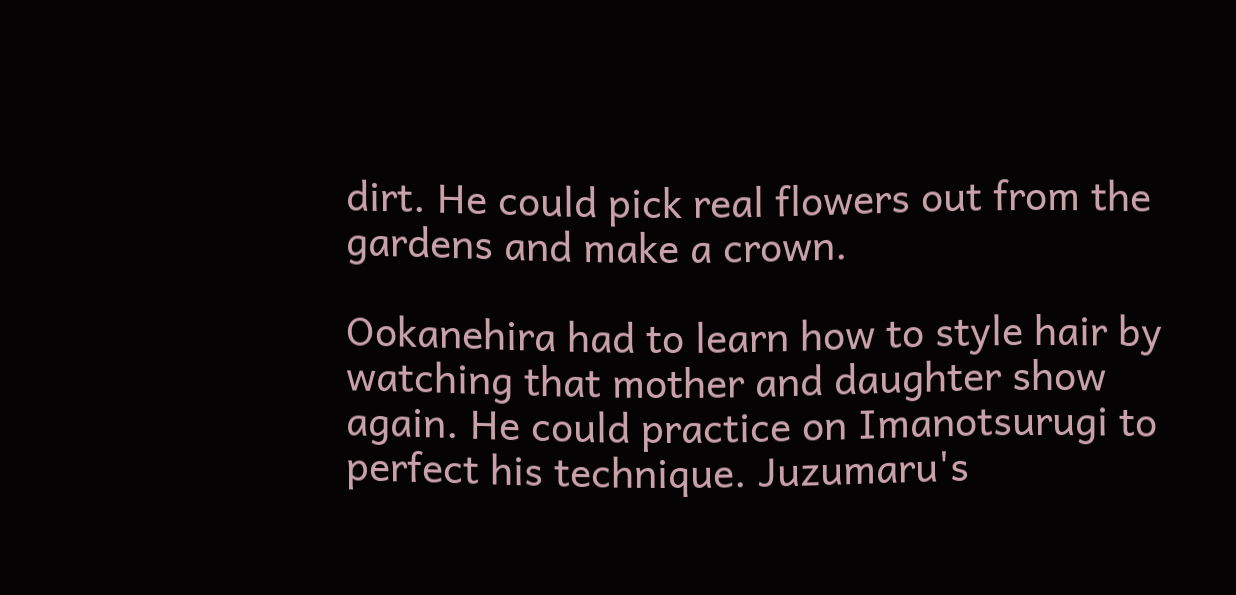dirt. He could pick real flowers out from the gardens and make a crown.

Ookanehira had to learn how to style hair by watching that mother and daughter show again. He could practice on Imanotsurugi to perfect his technique. Juzumaru's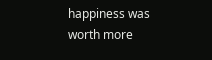happiness was worth more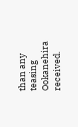than any teasing Ookanehira received.